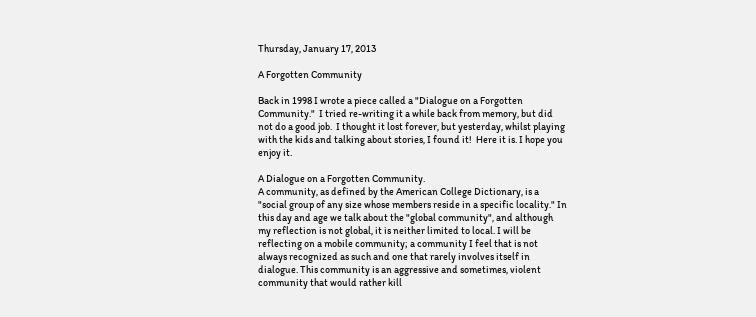Thursday, January 17, 2013

A Forgotten Community

Back in 1998 I wrote a piece called a "Dialogue on a Forgotten Community."  I tried re-writing it a while back from memory, but did not do a good job.  I thought it lost forever, but yesterday, whilst playing with the kids and talking about stories, I found it!  Here it is. I hope you enjoy it.

A Dialogue on a Forgotten Community.
A community, as defined by the American College Dictionary, is a "social group of any size whose members reside in a specific locality." In this day and age we talk about the "global community", and although my reflection is not global, it is neither limited to local. I will be reflecting on a mobile community; a community I feel that is not always recognized as such and one that rarely involves itself in dialogue. This community is an aggressive and sometimes, violent community that would rather kill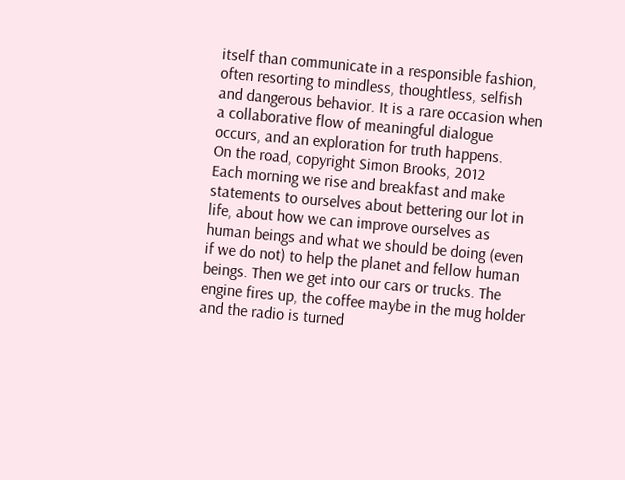itself than communicate in a responsible fashion, often resorting to mindless, thoughtless, selfish and dangerous behavior. It is a rare occasion when a collaborative flow of meaningful dialogue occurs, and an exploration for truth happens.
On the road, copyright Simon Brooks, 2012
Each morning we rise and breakfast and make statements to ourselves about bettering our lot in life, about how we can improve ourselves as human beings and what we should be doing (even if we do not) to help the planet and fellow human beings. Then we get into our cars or trucks. The engine fires up, the coffee maybe in the mug holder and the radio is turned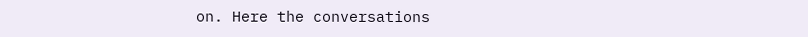on. Here the conversations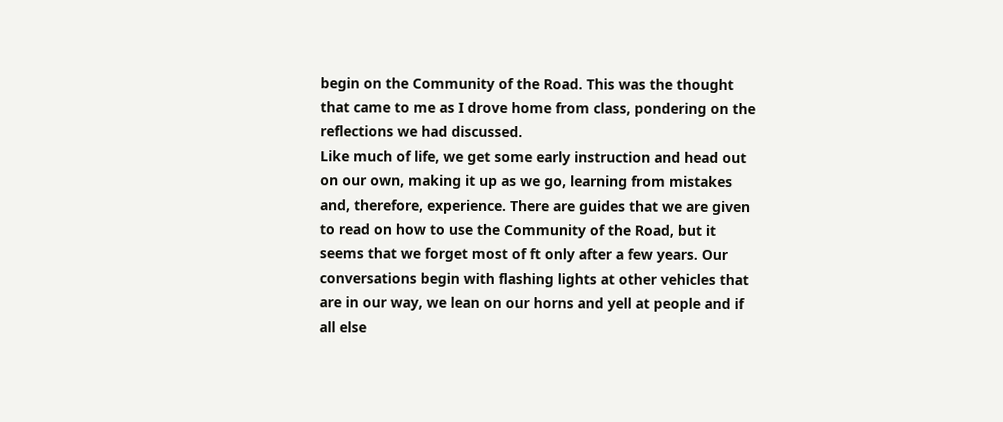begin on the Community of the Road. This was the thought that came to me as I drove home from class, pondering on the reflections we had discussed.
Like much of life, we get some early instruction and head out on our own, making it up as we go, learning from mistakes and, therefore, experience. There are guides that we are given to read on how to use the Community of the Road, but it seems that we forget most of ft only after a few years. Our conversations begin with flashing lights at other vehicles that are in our way, we lean on our horns and yell at people and if all else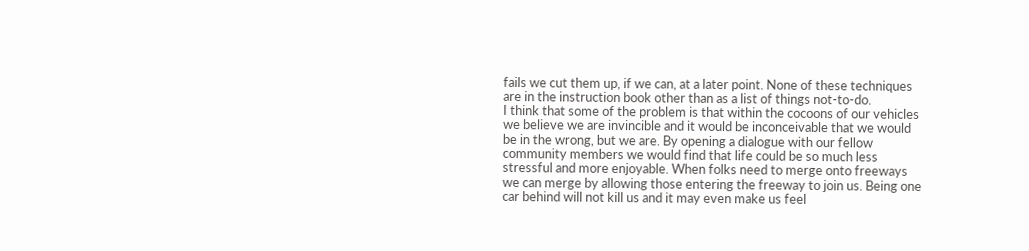fails we cut them up, if we can, at a later point. None of these techniques are in the instruction book other than as a list of things not-to-do.
I think that some of the problem is that within the cocoons of our vehicles we believe we are invincible and it would be inconceivable that we would be in the wrong, but we are. By opening a dialogue with our fellow community members we would find that life could be so much less stressful and more enjoyable. When folks need to merge onto freeways we can merge by allowing those entering the freeway to join us. Being one car behind will not kill us and it may even make us feel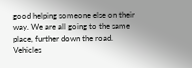good helping someone else on their way. We are all going to the same place, further down the road. Vehicles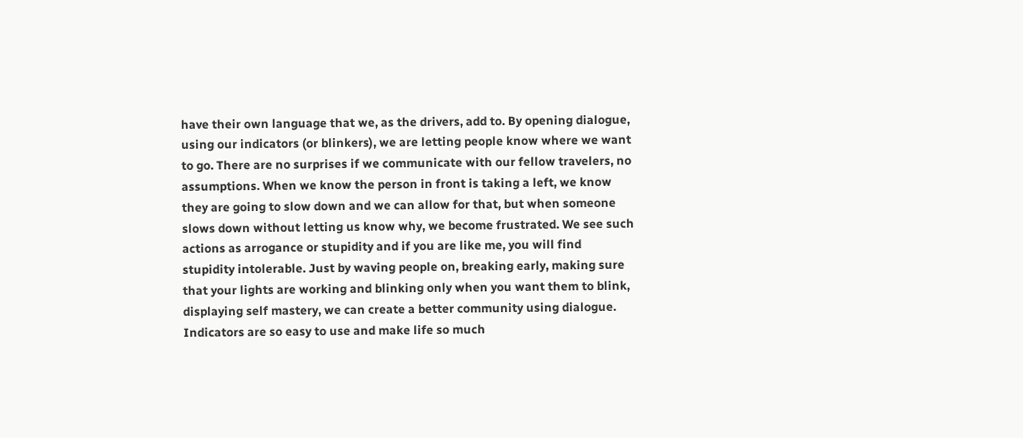have their own language that we, as the drivers, add to. By opening dialogue, using our indicators (or blinkers), we are letting people know where we want to go. There are no surprises if we communicate with our fellow travelers, no assumptions. When we know the person in front is taking a left, we know they are going to slow down and we can allow for that, but when someone slows down without letting us know why, we become frustrated. We see such actions as arrogance or stupidity and if you are like me, you will find stupidity intolerable. Just by waving people on, breaking early, making sure that your lights are working and blinking only when you want them to blink, displaying self mastery, we can create a better community using dialogue. Indicators are so easy to use and make life so much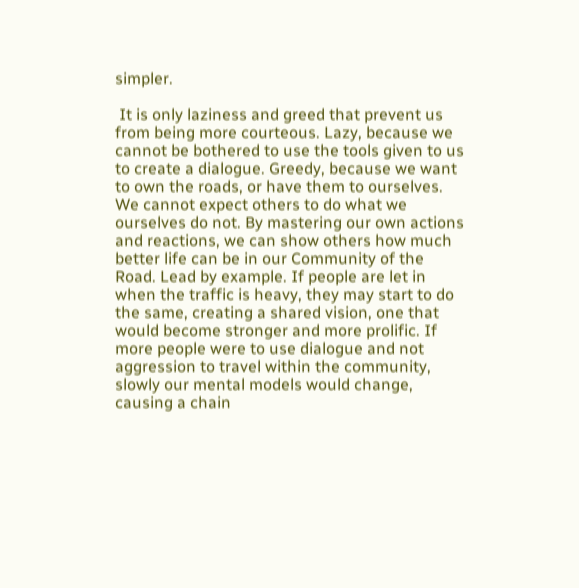simpler.

 It is only laziness and greed that prevent us from being more courteous. Lazy, because we cannot be bothered to use the tools given to us to create a dialogue. Greedy, because we want to own the roads, or have them to ourselves. We cannot expect others to do what we ourselves do not. By mastering our own actions and reactions, we can show others how much better life can be in our Community of the Road. Lead by example. If people are let in when the traffic is heavy, they may start to do the same, creating a shared vision, one that would become stronger and more prolific. If more people were to use dialogue and not aggression to travel within the community, slowly our mental models would change, causing a chain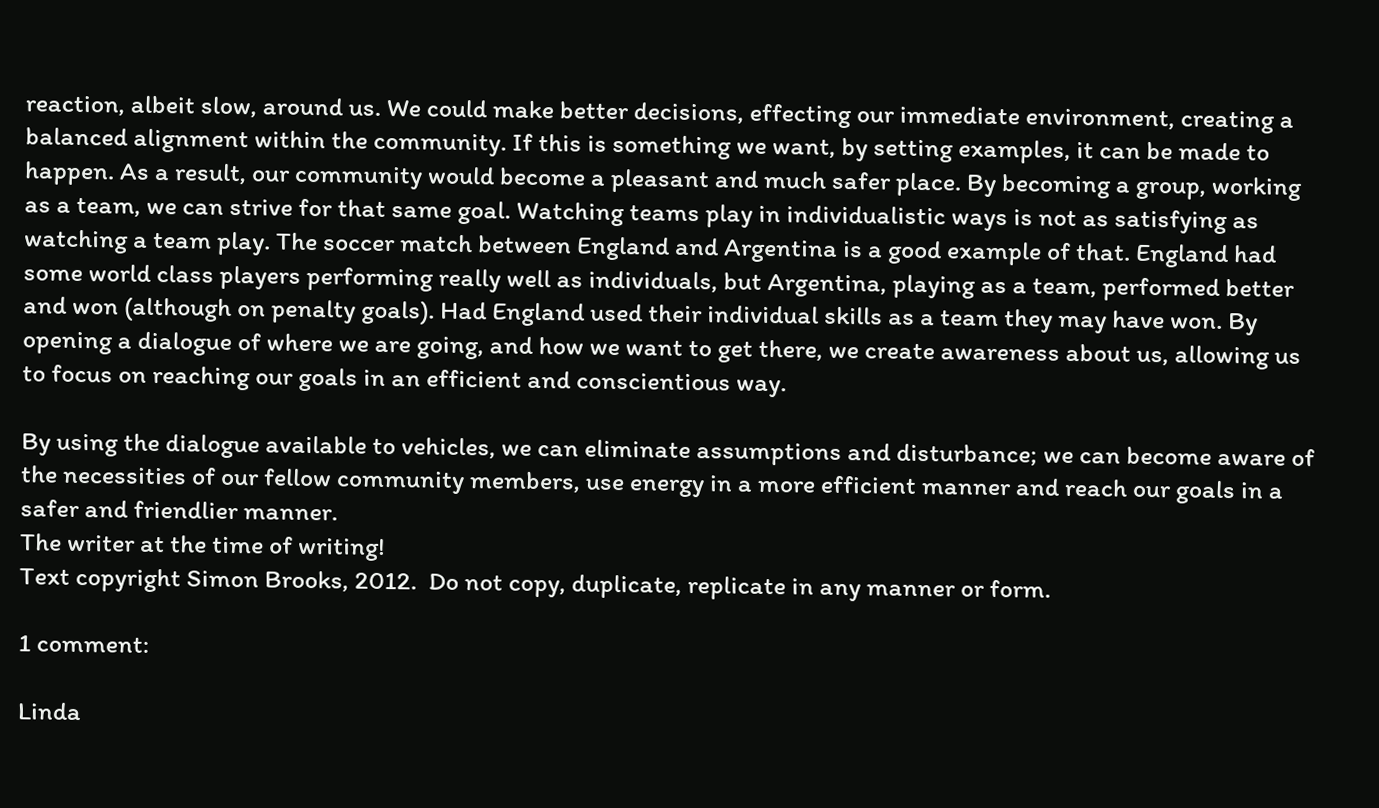reaction, albeit slow, around us. We could make better decisions, effecting our immediate environment, creating a balanced alignment within the community. If this is something we want, by setting examples, it can be made to happen. As a result, our community would become a pleasant and much safer place. By becoming a group, working as a team, we can strive for that same goal. Watching teams play in individualistic ways is not as satisfying as watching a team play. The soccer match between England and Argentina is a good example of that. England had some world class players performing really well as individuals, but Argentina, playing as a team, performed better and won (although on penalty goals). Had England used their individual skills as a team they may have won. By opening a dialogue of where we are going, and how we want to get there, we create awareness about us, allowing us to focus on reaching our goals in an efficient and conscientious way.

By using the dialogue available to vehicles, we can eliminate assumptions and disturbance; we can become aware of the necessities of our fellow community members, use energy in a more efficient manner and reach our goals in a safer and friendlier manner.
The writer at the time of writing!
Text copyright Simon Brooks, 2012.  Do not copy, duplicate, replicate in any manner or form.

1 comment:

Linda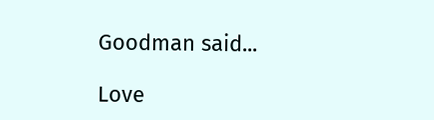Goodman said...

Love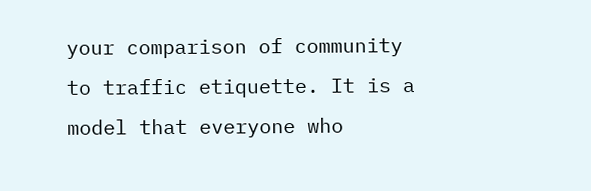your comparison of community to traffic etiquette. It is a model that everyone who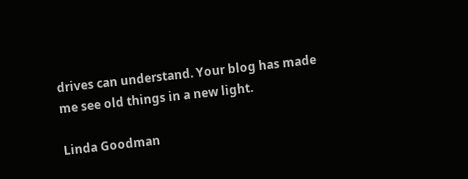drives can understand. Your blog has made me see old things in a new light.

Linda Goodman